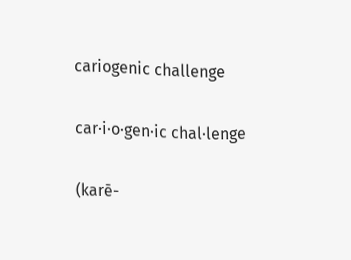cariogenic challenge

car·i·o·gen·ic chal·lenge

(karē-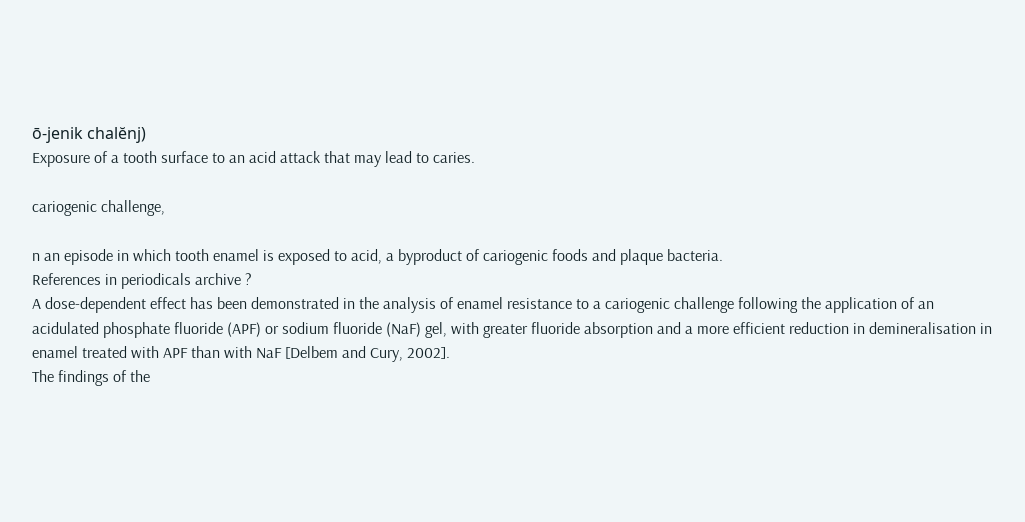ō-jenik chalĕnj)
Exposure of a tooth surface to an acid attack that may lead to caries.

cariogenic challenge,

n an episode in which tooth enamel is exposed to acid, a byproduct of cariogenic foods and plaque bacteria.
References in periodicals archive ?
A dose-dependent effect has been demonstrated in the analysis of enamel resistance to a cariogenic challenge following the application of an acidulated phosphate fluoride (APF) or sodium fluoride (NaF) gel, with greater fluoride absorption and a more efficient reduction in demineralisation in enamel treated with APF than with NaF [Delbem and Cury, 2002].
The findings of the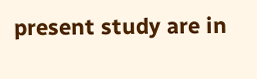present study are in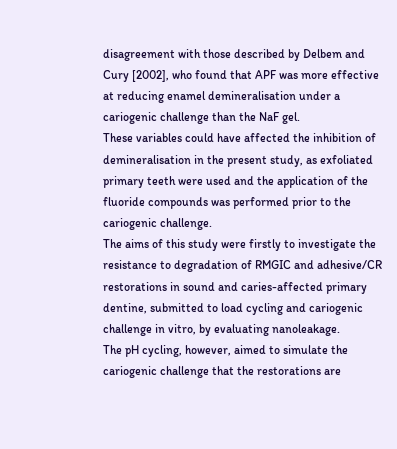disagreement with those described by Delbem and Cury [2002], who found that APF was more effective at reducing enamel demineralisation under a cariogenic challenge than the NaF gel.
These variables could have affected the inhibition of demineralisation in the present study, as exfoliated primary teeth were used and the application of the fluoride compounds was performed prior to the cariogenic challenge.
The aims of this study were firstly to investigate the resistance to degradation of RMGIC and adhesive/CR restorations in sound and caries-affected primary dentine, submitted to load cycling and cariogenic challenge in vitro, by evaluating nanoleakage.
The pH cycling, however, aimed to simulate the cariogenic challenge that the restorations are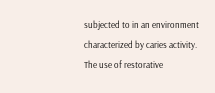subjected to in an environment characterized by caries activity.
The use of restorative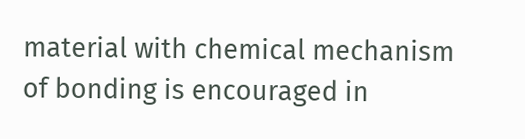material with chemical mechanism of bonding is encouraged in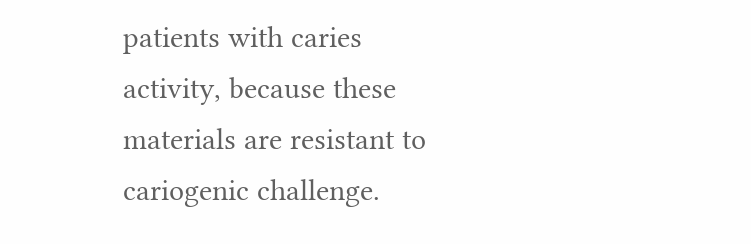patients with caries activity, because these materials are resistant to cariogenic challenge.